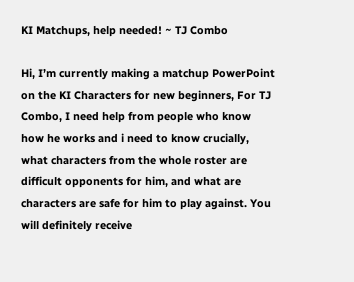KI Matchups, help needed! ~ TJ Combo

Hi, I’m currently making a matchup PowerPoint on the KI Characters for new beginners, For TJ Combo, I need help from people who know how he works and i need to know crucially, what characters from the whole roster are difficult opponents for him, and what are characters are safe for him to play against. You will definitely receive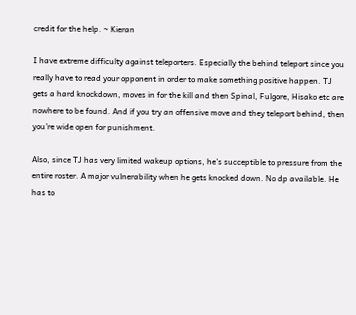credit for the help. ~ Kieran

I have extreme difficulty against teleporters. Especially the behind teleport since you really have to read your opponent in order to make something positive happen. TJ gets a hard knockdown, moves in for the kill and then Spinal, Fulgore, Hisako etc are nowhere to be found. And if you try an offensive move and they teleport behind, then you’re wide open for punishment.

Also, since TJ has very limited wakeup options, he’s succeptible to pressure from the entire roster. A major vulnerability when he gets knocked down. No dp available. He has to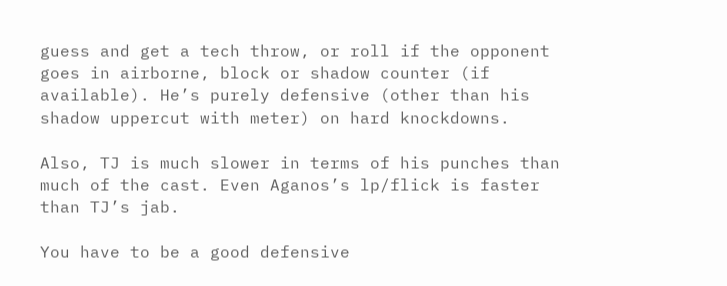guess and get a tech throw, or roll if the opponent goes in airborne, block or shadow counter (if available). He’s purely defensive (other than his shadow uppercut with meter) on hard knockdowns.

Also, TJ is much slower in terms of his punches than much of the cast. Even Aganos’s lp/flick is faster than TJ’s jab.

You have to be a good defensive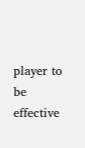player to be effective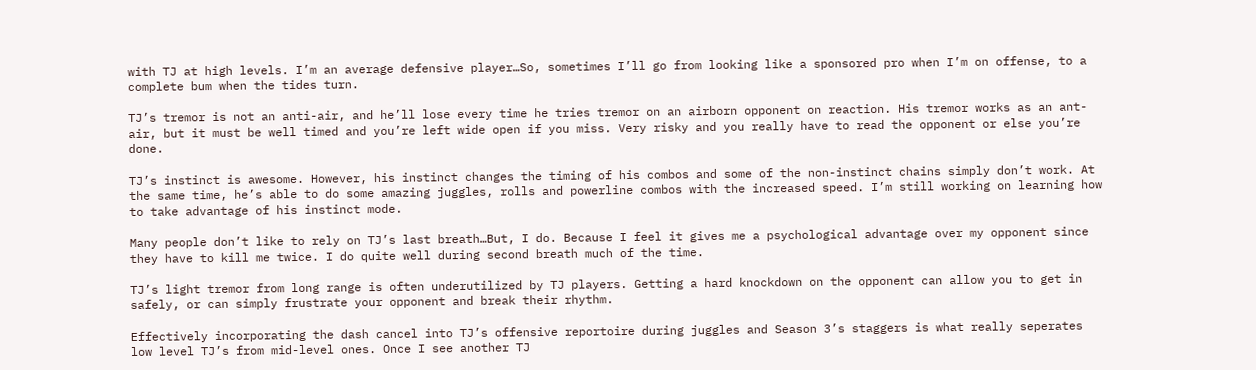with TJ at high levels. I’m an average defensive player…So, sometimes I’ll go from looking like a sponsored pro when I’m on offense, to a complete bum when the tides turn.

TJ’s tremor is not an anti-air, and he’ll lose every time he tries tremor on an airborn opponent on reaction. His tremor works as an ant-air, but it must be well timed and you’re left wide open if you miss. Very risky and you really have to read the opponent or else you’re done.

TJ’s instinct is awesome. However, his instinct changes the timing of his combos and some of the non-instinct chains simply don’t work. At the same time, he’s able to do some amazing juggles, rolls and powerline combos with the increased speed. I’m still working on learning how to take advantage of his instinct mode.

Many people don’t like to rely on TJ’s last breath…But, I do. Because I feel it gives me a psychological advantage over my opponent since they have to kill me twice. I do quite well during second breath much of the time.

TJ’s light tremor from long range is often underutilized by TJ players. Getting a hard knockdown on the opponent can allow you to get in safely, or can simply frustrate your opponent and break their rhythm.

Effectively incorporating the dash cancel into TJ’s offensive reportoire during juggles and Season 3’s staggers is what really seperates low level TJ’s from mid-level ones. Once I see another TJ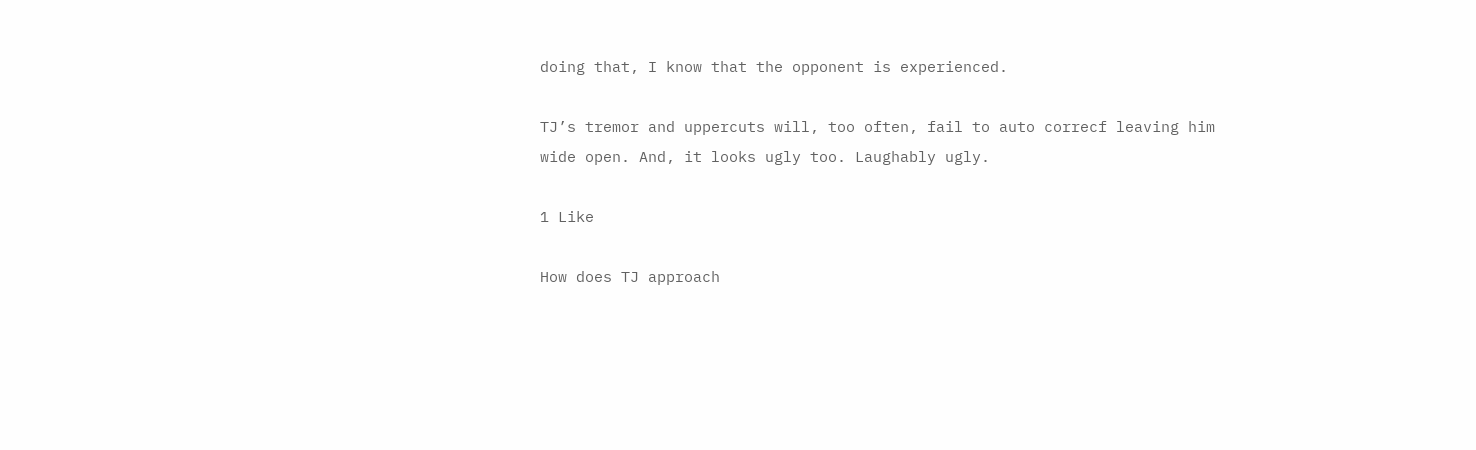doing that, I know that the opponent is experienced.

TJ’s tremor and uppercuts will, too often, fail to auto correcf leaving him wide open. And, it looks ugly too. Laughably ugly.

1 Like

How does TJ approach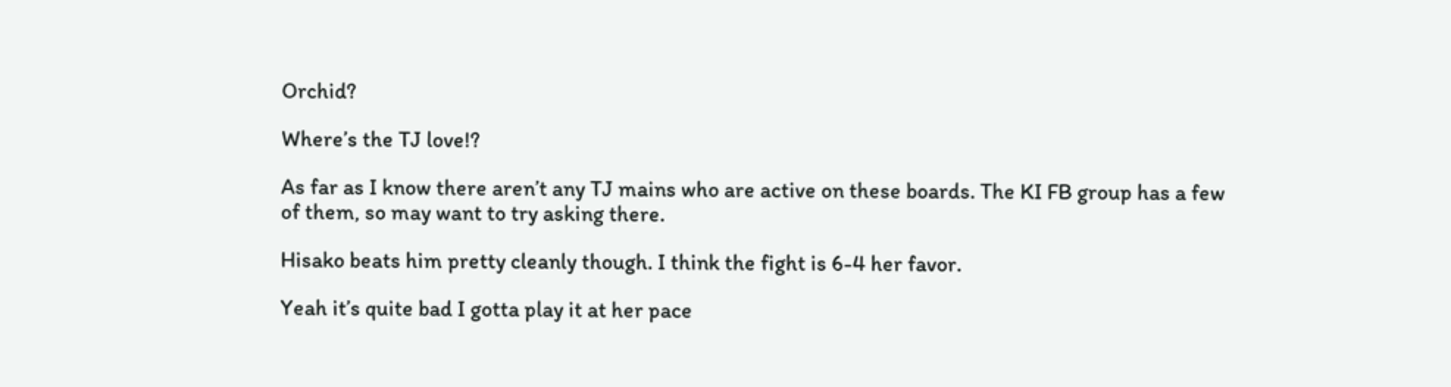Orchid?

Where’s the TJ love!?

As far as I know there aren’t any TJ mains who are active on these boards. The KI FB group has a few of them, so may want to try asking there.

Hisako beats him pretty cleanly though. I think the fight is 6-4 her favor.

Yeah it’s quite bad I gotta play it at her pace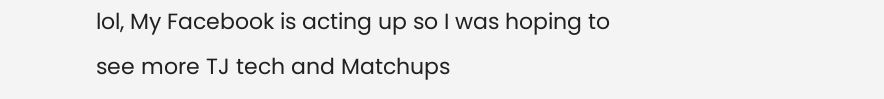lol, My Facebook is acting up so I was hoping to see more TJ tech and Matchups